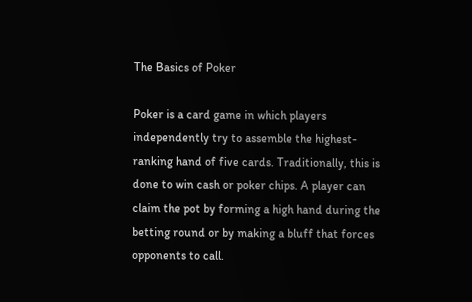The Basics of Poker

Poker is a card game in which players independently try to assemble the highest-ranking hand of five cards. Traditionally, this is done to win cash or poker chips. A player can claim the pot by forming a high hand during the betting round or by making a bluff that forces opponents to call.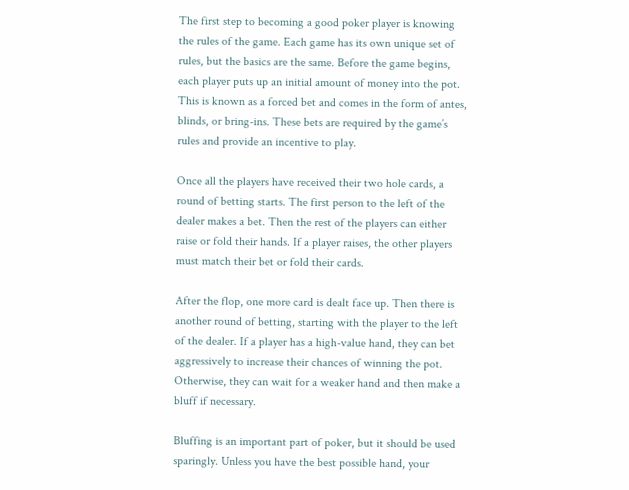The first step to becoming a good poker player is knowing the rules of the game. Each game has its own unique set of rules, but the basics are the same. Before the game begins, each player puts up an initial amount of money into the pot. This is known as a forced bet and comes in the form of antes, blinds, or bring-ins. These bets are required by the game’s rules and provide an incentive to play.

Once all the players have received their two hole cards, a round of betting starts. The first person to the left of the dealer makes a bet. Then the rest of the players can either raise or fold their hands. If a player raises, the other players must match their bet or fold their cards.

After the flop, one more card is dealt face up. Then there is another round of betting, starting with the player to the left of the dealer. If a player has a high-value hand, they can bet aggressively to increase their chances of winning the pot. Otherwise, they can wait for a weaker hand and then make a bluff if necessary.

Bluffing is an important part of poker, but it should be used sparingly. Unless you have the best possible hand, your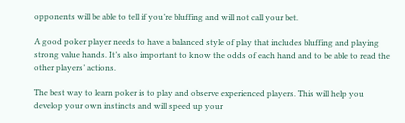opponents will be able to tell if you’re bluffing and will not call your bet.

A good poker player needs to have a balanced style of play that includes bluffing and playing strong value hands. It’s also important to know the odds of each hand and to be able to read the other players’ actions.

The best way to learn poker is to play and observe experienced players. This will help you develop your own instincts and will speed up your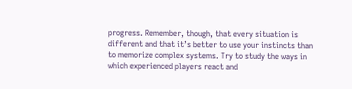progress. Remember, though, that every situation is different and that it’s better to use your instincts than to memorize complex systems. Try to study the ways in which experienced players react and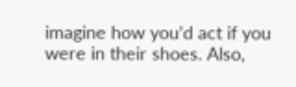imagine how you’d act if you were in their shoes. Also,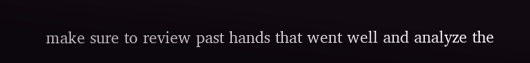make sure to review past hands that went well and analyze the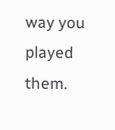way you played them.